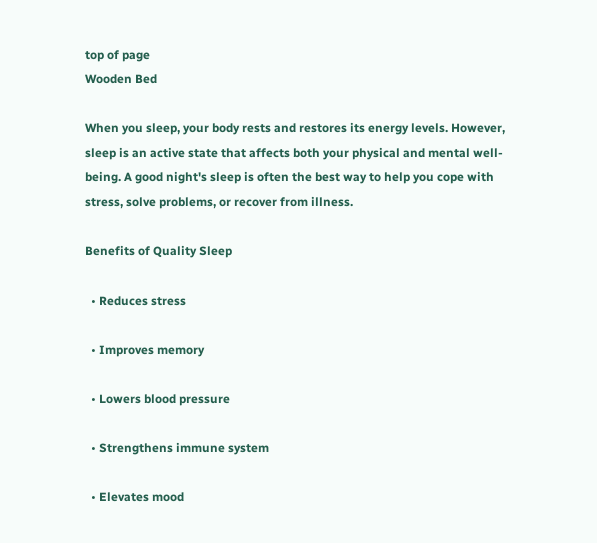top of page
Wooden Bed

When you sleep, your body rests and restores its energy levels. However, sleep is an active state that affects both your physical and mental well-being. A good night's sleep is often the best way to help you cope with stress, solve problems, or recover from illness.

Benefits of Quality Sleep

  • Reduces stress

  • Improves memory

  • Lowers blood pressure

  • Strengthens immune system

  • Elevates mood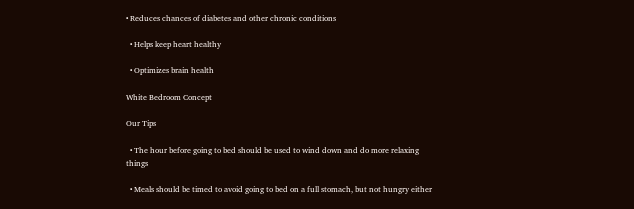• Reduces chances of diabetes and other chronic conditions

  • Helps keep heart healthy

  • Optimizes brain health

White Bedroom Concept

Our Tips

  • The hour before going to bed should be used to wind down and do more relaxing things

  • Meals should be timed to avoid going to bed on a full stomach, but not hungry either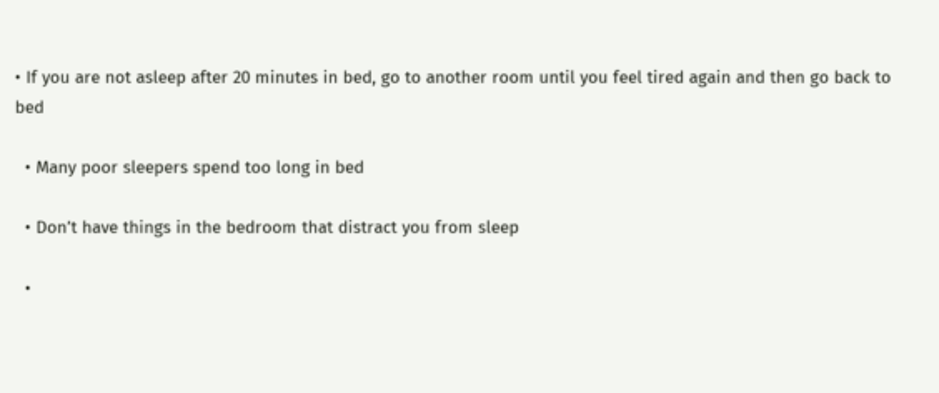• If you are not asleep after 20 minutes in bed, go to another room until you feel tired again and then go back to bed

  • Many poor sleepers spend too long in bed

  • Don’t have things in the bedroom that distract you from sleep

  •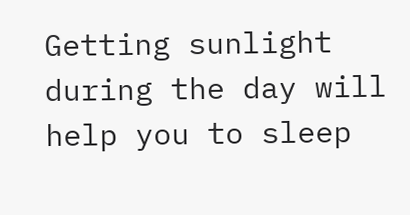Getting sunlight during the day will help you to sleep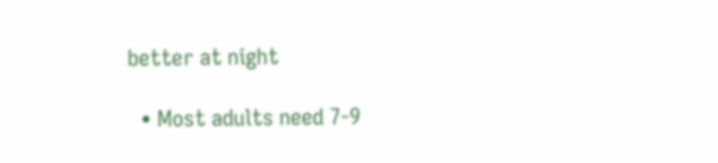better at night

  • Most adults need 7-9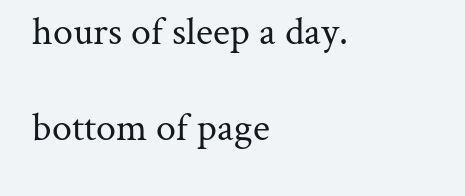hours of sleep a day.

bottom of page